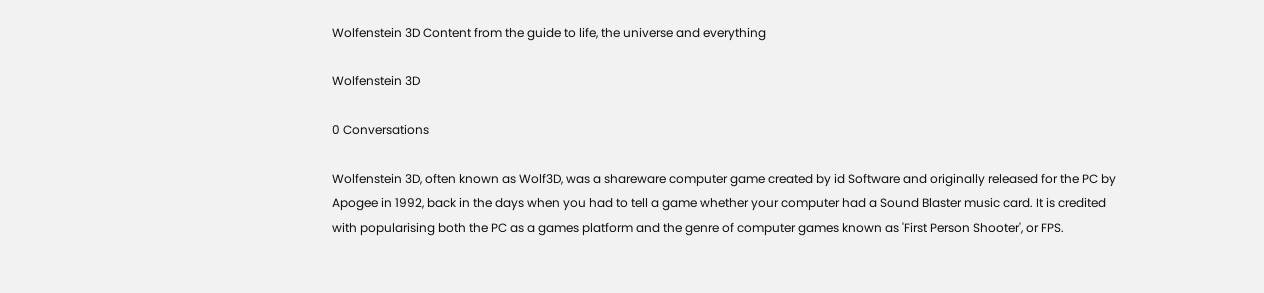Wolfenstein 3D Content from the guide to life, the universe and everything

Wolfenstein 3D

0 Conversations

Wolfenstein 3D, often known as Wolf3D, was a shareware computer game created by id Software and originally released for the PC by Apogee in 1992, back in the days when you had to tell a game whether your computer had a Sound Blaster music card. It is credited with popularising both the PC as a games platform and the genre of computer games known as 'First Person Shooter', or FPS.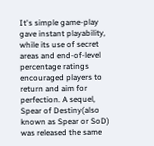It's simple game-play gave instant playability, while its use of secret areas and end-of-level percentage ratings encouraged players to return and aim for perfection. A sequel, Spear of Destiny(also known as Spear or SoD) was released the same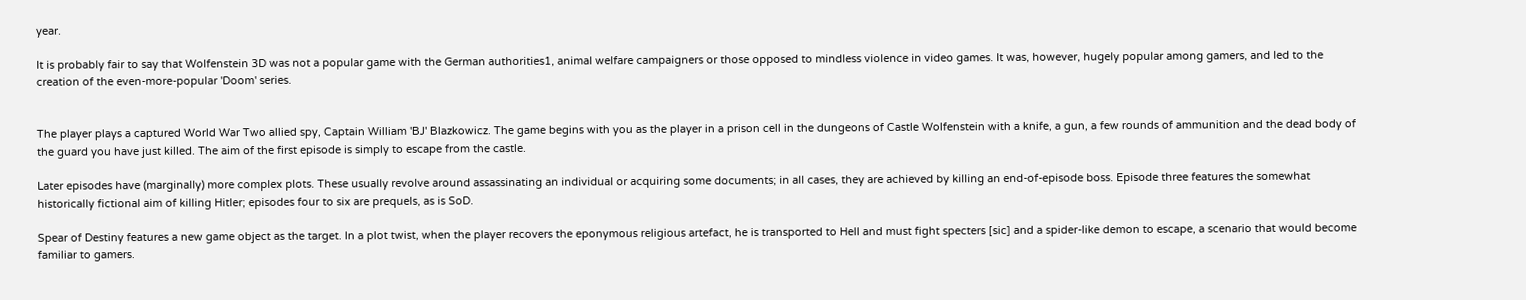year.

It is probably fair to say that Wolfenstein 3D was not a popular game with the German authorities1, animal welfare campaigners or those opposed to mindless violence in video games. It was, however, hugely popular among gamers, and led to the creation of the even-more-popular 'Doom' series.


The player plays a captured World War Two allied spy, Captain William 'BJ' Blazkowicz. The game begins with you as the player in a prison cell in the dungeons of Castle Wolfenstein with a knife, a gun, a few rounds of ammunition and the dead body of the guard you have just killed. The aim of the first episode is simply to escape from the castle.

Later episodes have (marginally) more complex plots. These usually revolve around assassinating an individual or acquiring some documents; in all cases, they are achieved by killing an end-of-episode boss. Episode three features the somewhat historically fictional aim of killing Hitler; episodes four to six are prequels, as is SoD.

Spear of Destiny features a new game object as the target. In a plot twist, when the player recovers the eponymous religious artefact, he is transported to Hell and must fight specters [sic] and a spider-like demon to escape, a scenario that would become familiar to gamers.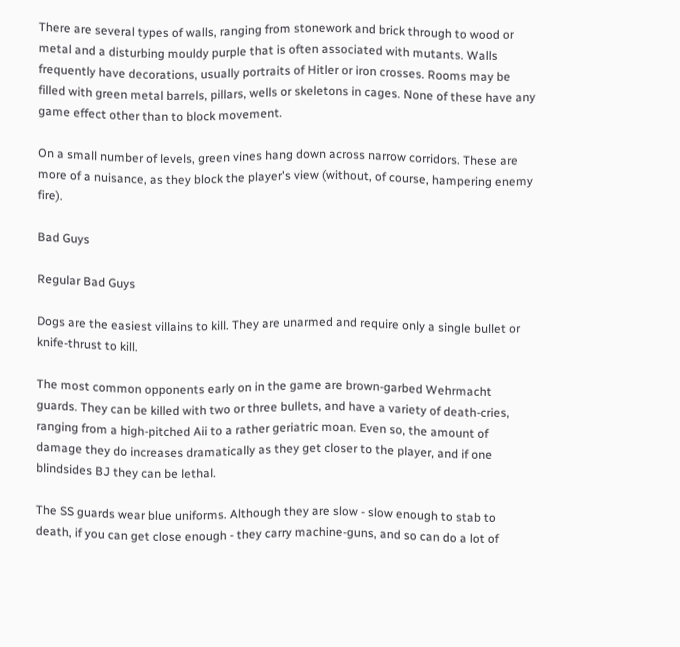There are several types of walls, ranging from stonework and brick through to wood or metal and a disturbing mouldy purple that is often associated with mutants. Walls frequently have decorations, usually portraits of Hitler or iron crosses. Rooms may be filled with green metal barrels, pillars, wells or skeletons in cages. None of these have any game effect other than to block movement.

On a small number of levels, green vines hang down across narrow corridors. These are more of a nuisance, as they block the player's view (without, of course, hampering enemy fire).

Bad Guys

Regular Bad Guys

Dogs are the easiest villains to kill. They are unarmed and require only a single bullet or knife-thrust to kill.

The most common opponents early on in the game are brown-garbed Wehrmacht guards. They can be killed with two or three bullets, and have a variety of death-cries, ranging from a high-pitched Aii to a rather geriatric moan. Even so, the amount of damage they do increases dramatically as they get closer to the player, and if one blindsides BJ they can be lethal.

The SS guards wear blue uniforms. Although they are slow - slow enough to stab to death, if you can get close enough - they carry machine-guns, and so can do a lot of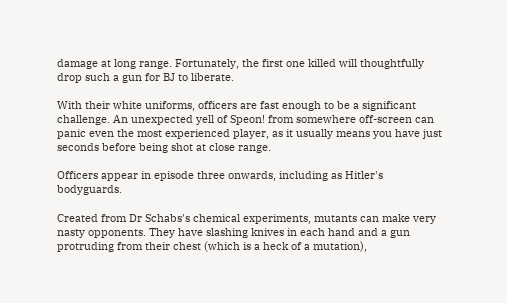damage at long range. Fortunately, the first one killed will thoughtfully drop such a gun for BJ to liberate.

With their white uniforms, officers are fast enough to be a significant challenge. An unexpected yell of Speon! from somewhere off-screen can panic even the most experienced player, as it usually means you have just seconds before being shot at close range.

Officers appear in episode three onwards, including as Hitler's bodyguards.

Created from Dr Schabs's chemical experiments, mutants can make very nasty opponents. They have slashing knives in each hand and a gun protruding from their chest (which is a heck of a mutation),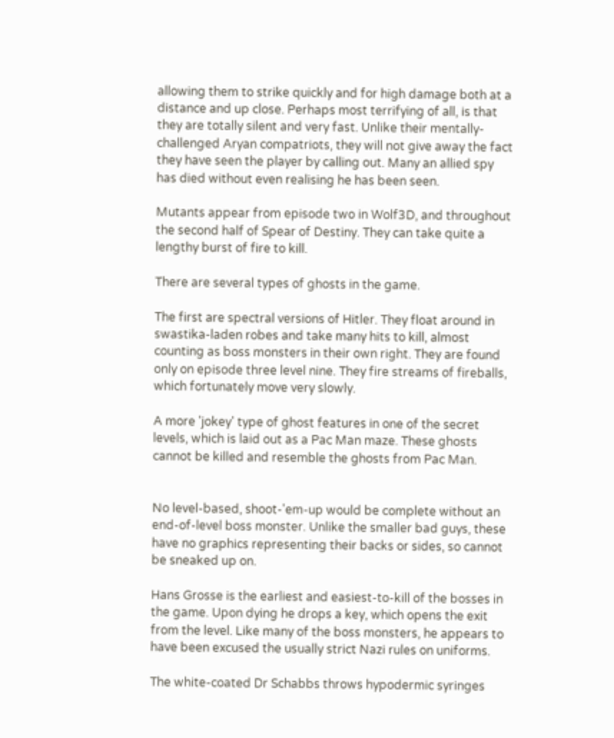allowing them to strike quickly and for high damage both at a distance and up close. Perhaps most terrifying of all, is that they are totally silent and very fast. Unlike their mentally-challenged Aryan compatriots, they will not give away the fact they have seen the player by calling out. Many an allied spy has died without even realising he has been seen.

Mutants appear from episode two in Wolf3D, and throughout the second half of Spear of Destiny. They can take quite a lengthy burst of fire to kill.

There are several types of ghosts in the game.

The first are spectral versions of Hitler. They float around in swastika-laden robes and take many hits to kill, almost counting as boss monsters in their own right. They are found only on episode three level nine. They fire streams of fireballs, which fortunately move very slowly.

A more 'jokey' type of ghost features in one of the secret levels, which is laid out as a Pac Man maze. These ghosts cannot be killed and resemble the ghosts from Pac Man.


No level-based, shoot-'em-up would be complete without an end-of-level boss monster. Unlike the smaller bad guys, these have no graphics representing their backs or sides, so cannot be sneaked up on.

Hans Grosse is the earliest and easiest-to-kill of the bosses in the game. Upon dying he drops a key, which opens the exit from the level. Like many of the boss monsters, he appears to have been excused the usually strict Nazi rules on uniforms.

The white-coated Dr Schabbs throws hypodermic syringes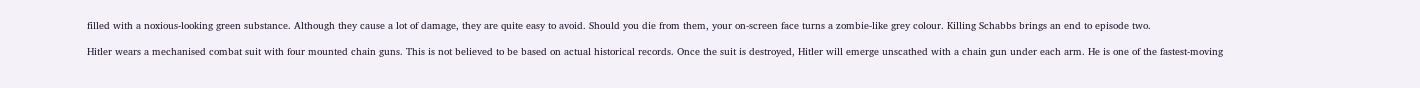filled with a noxious-looking green substance. Although they cause a lot of damage, they are quite easy to avoid. Should you die from them, your on-screen face turns a zombie-like grey colour. Killing Schabbs brings an end to episode two.

Hitler wears a mechanised combat suit with four mounted chain guns. This is not believed to be based on actual historical records. Once the suit is destroyed, Hitler will emerge unscathed with a chain gun under each arm. He is one of the fastest-moving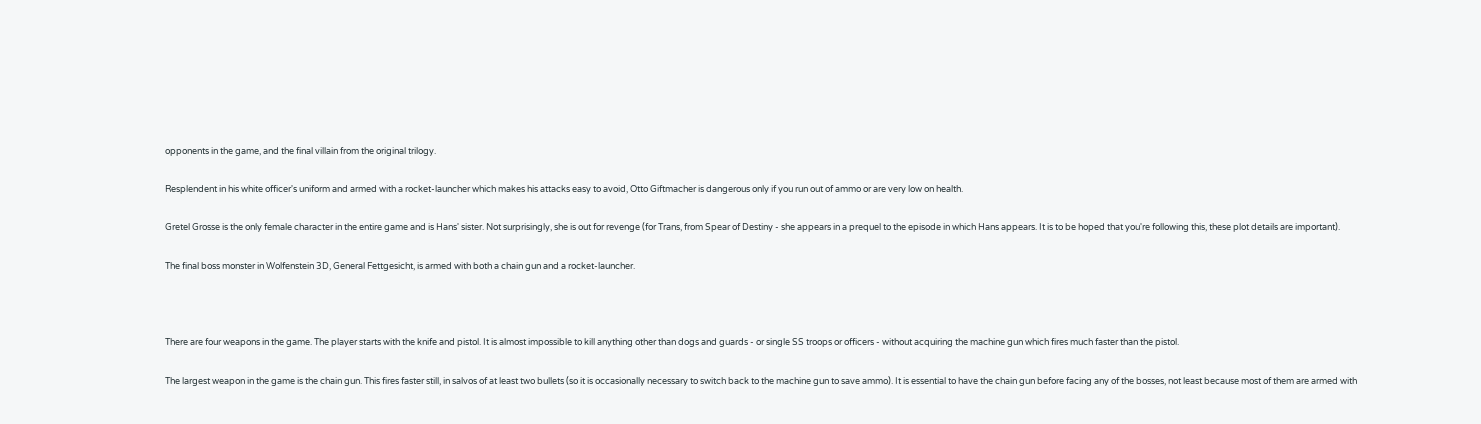opponents in the game, and the final villain from the original trilogy.

Resplendent in his white officer's uniform and armed with a rocket-launcher which makes his attacks easy to avoid, Otto Giftmacher is dangerous only if you run out of ammo or are very low on health.

Gretel Grosse is the only female character in the entire game and is Hans' sister. Not surprisingly, she is out for revenge (for Trans, from Spear of Destiny - she appears in a prequel to the episode in which Hans appears. It is to be hoped that you're following this, these plot details are important).

The final boss monster in Wolfenstein 3D, General Fettgesicht, is armed with both a chain gun and a rocket-launcher.



There are four weapons in the game. The player starts with the knife and pistol. It is almost impossible to kill anything other than dogs and guards - or single SS troops or officers - without acquiring the machine gun which fires much faster than the pistol.

The largest weapon in the game is the chain gun. This fires faster still, in salvos of at least two bullets (so it is occasionally necessary to switch back to the machine gun to save ammo). It is essential to have the chain gun before facing any of the bosses, not least because most of them are armed with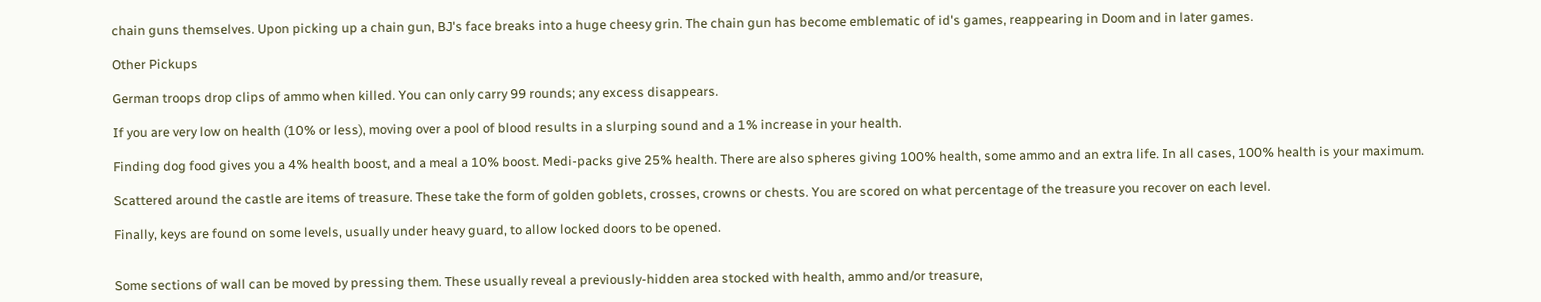chain guns themselves. Upon picking up a chain gun, BJ's face breaks into a huge cheesy grin. The chain gun has become emblematic of id's games, reappearing in Doom and in later games.

Other Pickups

German troops drop clips of ammo when killed. You can only carry 99 rounds; any excess disappears.

If you are very low on health (10% or less), moving over a pool of blood results in a slurping sound and a 1% increase in your health.

Finding dog food gives you a 4% health boost, and a meal a 10% boost. Medi-packs give 25% health. There are also spheres giving 100% health, some ammo and an extra life. In all cases, 100% health is your maximum.

Scattered around the castle are items of treasure. These take the form of golden goblets, crosses, crowns or chests. You are scored on what percentage of the treasure you recover on each level.

Finally, keys are found on some levels, usually under heavy guard, to allow locked doors to be opened.


Some sections of wall can be moved by pressing them. These usually reveal a previously-hidden area stocked with health, ammo and/or treasure,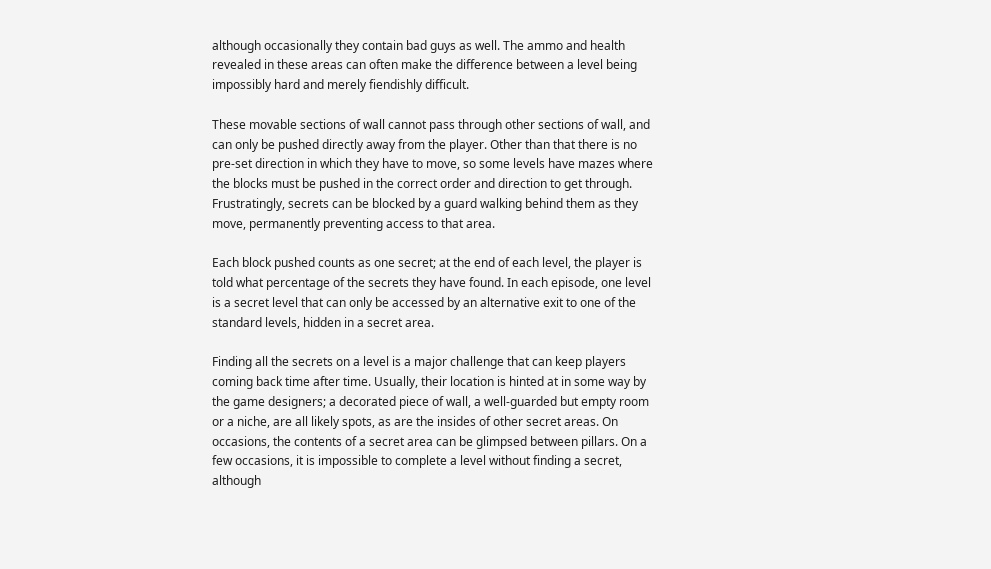although occasionally they contain bad guys as well. The ammo and health revealed in these areas can often make the difference between a level being impossibly hard and merely fiendishly difficult.

These movable sections of wall cannot pass through other sections of wall, and can only be pushed directly away from the player. Other than that there is no pre-set direction in which they have to move, so some levels have mazes where the blocks must be pushed in the correct order and direction to get through. Frustratingly, secrets can be blocked by a guard walking behind them as they move, permanently preventing access to that area.

Each block pushed counts as one secret; at the end of each level, the player is told what percentage of the secrets they have found. In each episode, one level is a secret level that can only be accessed by an alternative exit to one of the standard levels, hidden in a secret area.

Finding all the secrets on a level is a major challenge that can keep players coming back time after time. Usually, their location is hinted at in some way by the game designers; a decorated piece of wall, a well-guarded but empty room or a niche, are all likely spots, as are the insides of other secret areas. On occasions, the contents of a secret area can be glimpsed between pillars. On a few occasions, it is impossible to complete a level without finding a secret, although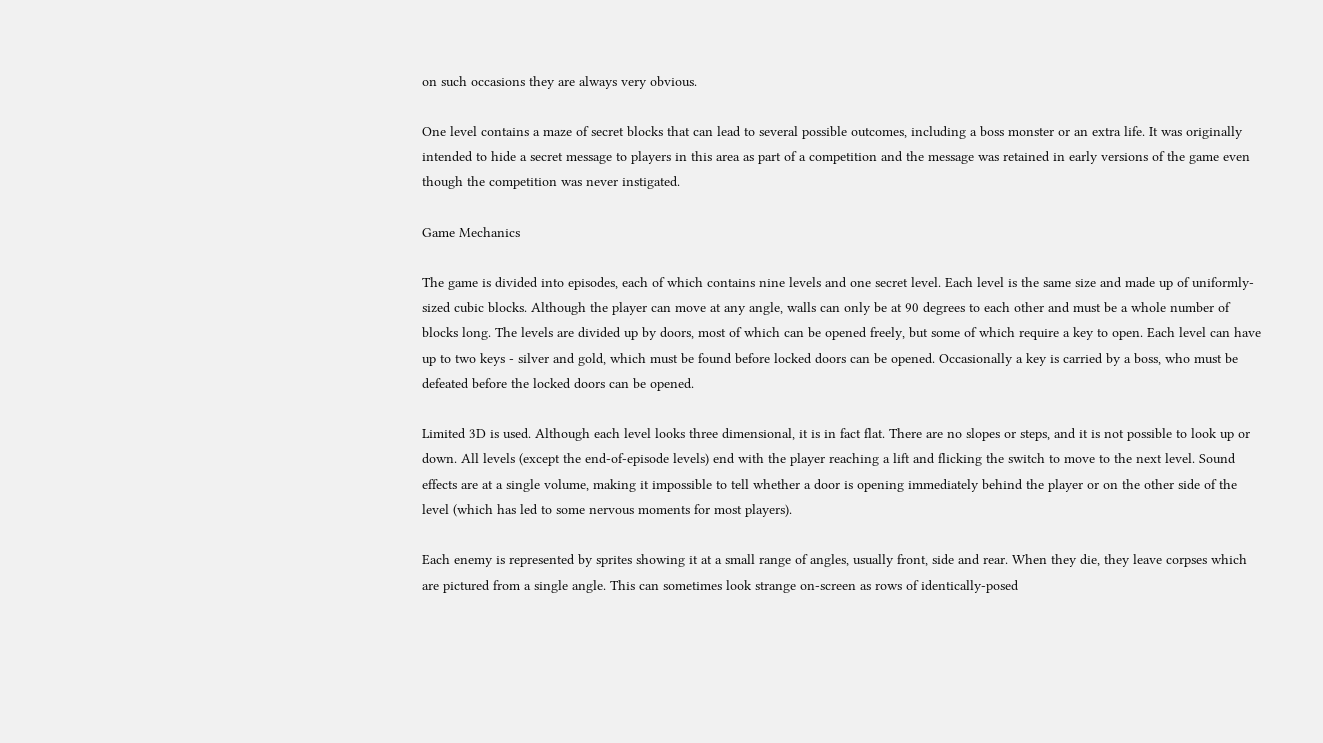on such occasions they are always very obvious.

One level contains a maze of secret blocks that can lead to several possible outcomes, including a boss monster or an extra life. It was originally intended to hide a secret message to players in this area as part of a competition and the message was retained in early versions of the game even though the competition was never instigated.

Game Mechanics

The game is divided into episodes, each of which contains nine levels and one secret level. Each level is the same size and made up of uniformly-sized cubic blocks. Although the player can move at any angle, walls can only be at 90 degrees to each other and must be a whole number of blocks long. The levels are divided up by doors, most of which can be opened freely, but some of which require a key to open. Each level can have up to two keys - silver and gold, which must be found before locked doors can be opened. Occasionally a key is carried by a boss, who must be defeated before the locked doors can be opened.

Limited 3D is used. Although each level looks three dimensional, it is in fact flat. There are no slopes or steps, and it is not possible to look up or down. All levels (except the end-of-episode levels) end with the player reaching a lift and flicking the switch to move to the next level. Sound effects are at a single volume, making it impossible to tell whether a door is opening immediately behind the player or on the other side of the level (which has led to some nervous moments for most players).

Each enemy is represented by sprites showing it at a small range of angles, usually front, side and rear. When they die, they leave corpses which are pictured from a single angle. This can sometimes look strange on-screen as rows of identically-posed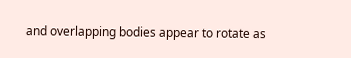and overlapping bodies appear to rotate as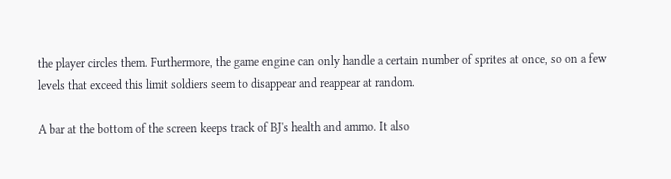the player circles them. Furthermore, the game engine can only handle a certain number of sprites at once, so on a few levels that exceed this limit soldiers seem to disappear and reappear at random.

A bar at the bottom of the screen keeps track of BJ's health and ammo. It also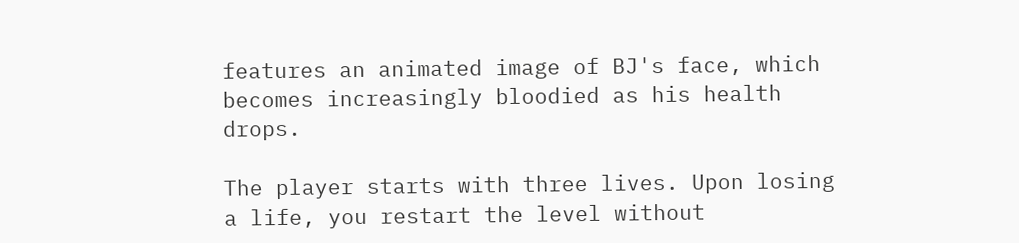features an animated image of BJ's face, which becomes increasingly bloodied as his health drops.

The player starts with three lives. Upon losing a life, you restart the level without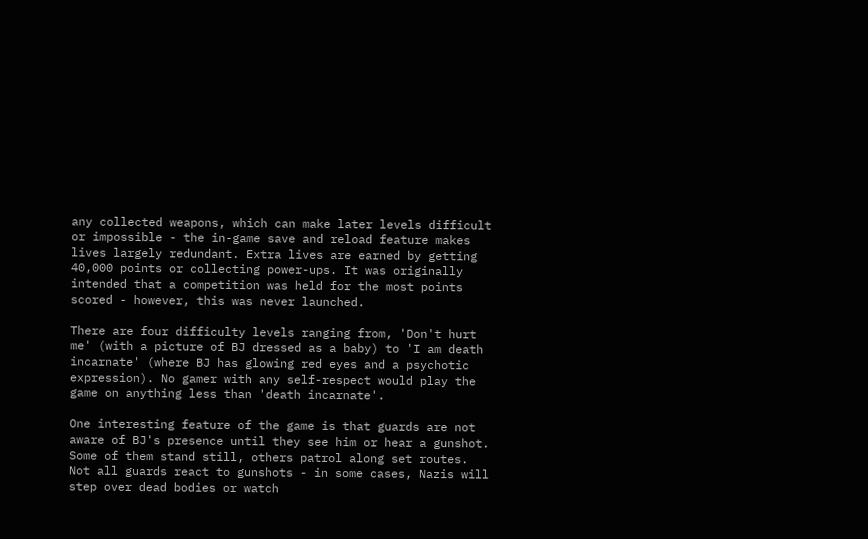any collected weapons, which can make later levels difficult or impossible - the in-game save and reload feature makes lives largely redundant. Extra lives are earned by getting 40,000 points or collecting power-ups. It was originally intended that a competition was held for the most points scored - however, this was never launched.

There are four difficulty levels ranging from, 'Don't hurt me' (with a picture of BJ dressed as a baby) to 'I am death incarnate' (where BJ has glowing red eyes and a psychotic expression). No gamer with any self-respect would play the game on anything less than 'death incarnate'.

One interesting feature of the game is that guards are not aware of BJ's presence until they see him or hear a gunshot. Some of them stand still, others patrol along set routes. Not all guards react to gunshots - in some cases, Nazis will step over dead bodies or watch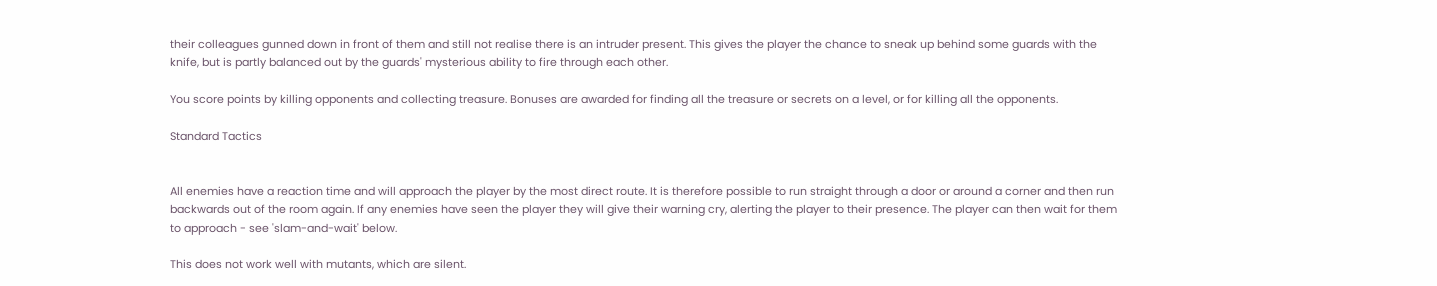their colleagues gunned down in front of them and still not realise there is an intruder present. This gives the player the chance to sneak up behind some guards with the knife, but is partly balanced out by the guards' mysterious ability to fire through each other.

You score points by killing opponents and collecting treasure. Bonuses are awarded for finding all the treasure or secrets on a level, or for killing all the opponents.

Standard Tactics


All enemies have a reaction time and will approach the player by the most direct route. It is therefore possible to run straight through a door or around a corner and then run backwards out of the room again. If any enemies have seen the player they will give their warning cry, alerting the player to their presence. The player can then wait for them to approach - see 'slam-and-wait' below.

This does not work well with mutants, which are silent.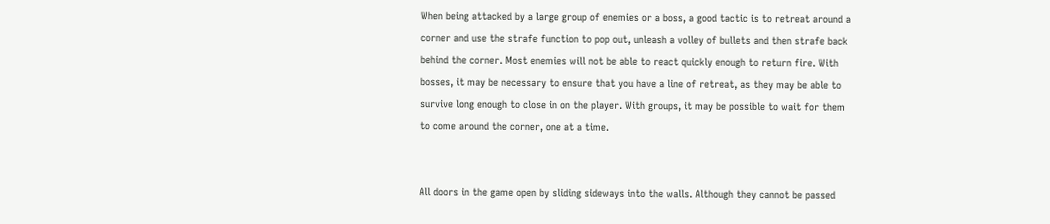When being attacked by a large group of enemies or a boss, a good tactic is to retreat around a corner and use the strafe function to pop out, unleash a volley of bullets and then strafe back behind the corner. Most enemies will not be able to react quickly enough to return fire. With bosses, it may be necessary to ensure that you have a line of retreat, as they may be able to survive long enough to close in on the player. With groups, it may be possible to wait for them to come around the corner, one at a time.


All doors in the game open by sliding sideways into the walls. Although they cannot be passed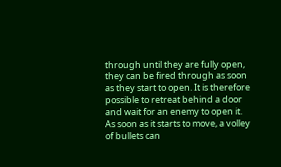through until they are fully open, they can be fired through as soon as they start to open. It is therefore possible to retreat behind a door and wait for an enemy to open it. As soon as it starts to move, a volley of bullets can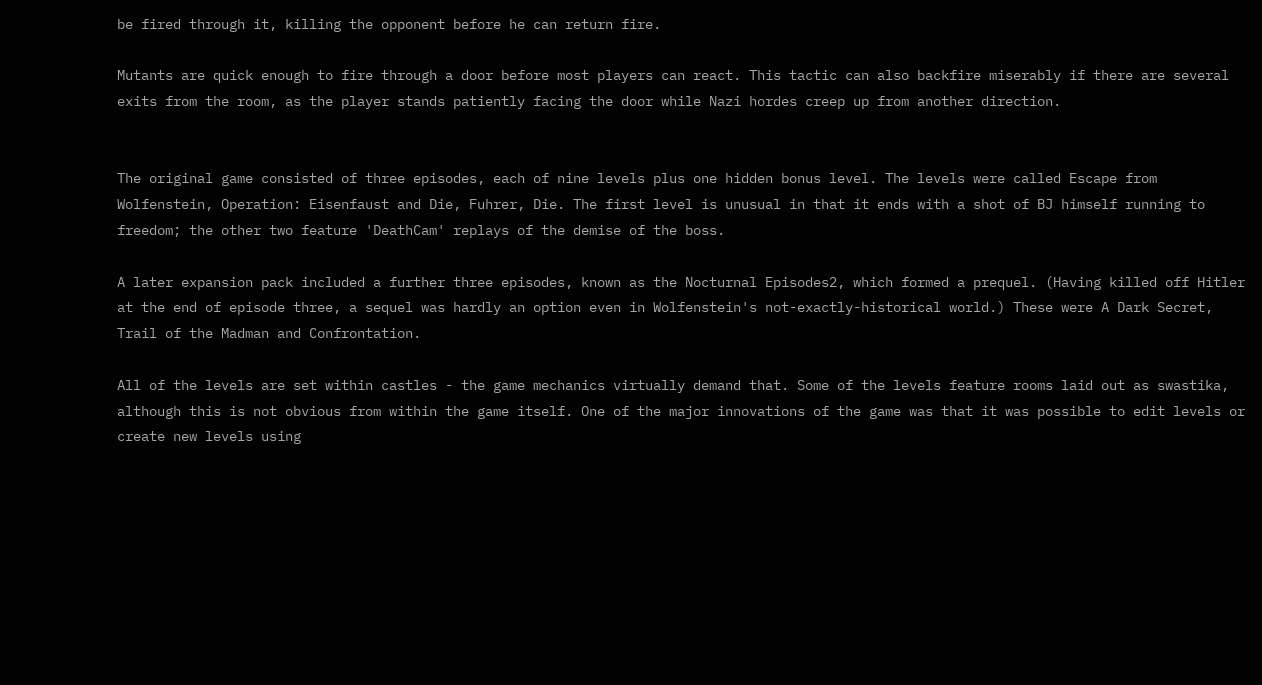be fired through it, killing the opponent before he can return fire.

Mutants are quick enough to fire through a door before most players can react. This tactic can also backfire miserably if there are several exits from the room, as the player stands patiently facing the door while Nazi hordes creep up from another direction.


The original game consisted of three episodes, each of nine levels plus one hidden bonus level. The levels were called Escape from Wolfenstein, Operation: Eisenfaust and Die, Fuhrer, Die. The first level is unusual in that it ends with a shot of BJ himself running to freedom; the other two feature 'DeathCam' replays of the demise of the boss.

A later expansion pack included a further three episodes, known as the Nocturnal Episodes2, which formed a prequel. (Having killed off Hitler at the end of episode three, a sequel was hardly an option even in Wolfenstein's not-exactly-historical world.) These were A Dark Secret, Trail of the Madman and Confrontation.

All of the levels are set within castles - the game mechanics virtually demand that. Some of the levels feature rooms laid out as swastika, although this is not obvious from within the game itself. One of the major innovations of the game was that it was possible to edit levels or create new levels using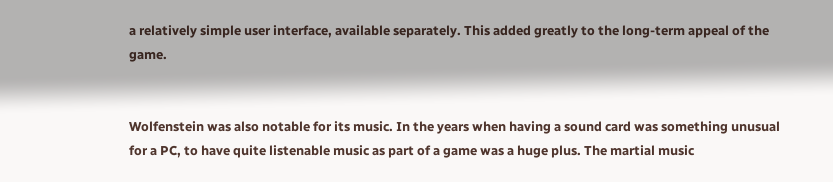a relatively simple user interface, available separately. This added greatly to the long-term appeal of the game.


Wolfenstein was also notable for its music. In the years when having a sound card was something unusual for a PC, to have quite listenable music as part of a game was a huge plus. The martial music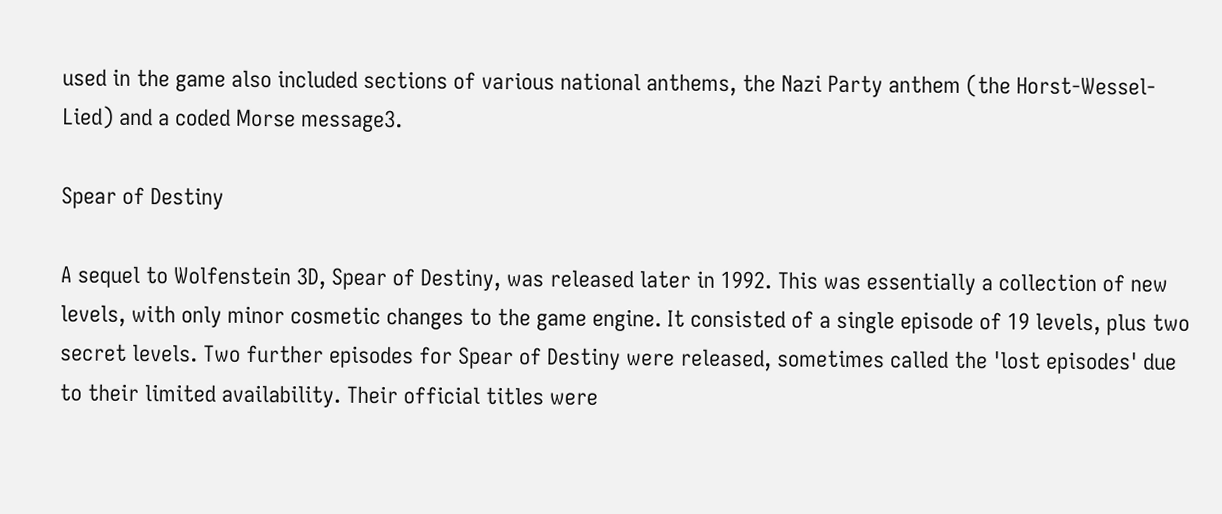used in the game also included sections of various national anthems, the Nazi Party anthem (the Horst-Wessel-Lied) and a coded Morse message3.

Spear of Destiny

A sequel to Wolfenstein 3D, Spear of Destiny, was released later in 1992. This was essentially a collection of new levels, with only minor cosmetic changes to the game engine. It consisted of a single episode of 19 levels, plus two secret levels. Two further episodes for Spear of Destiny were released, sometimes called the 'lost episodes' due to their limited availability. Their official titles were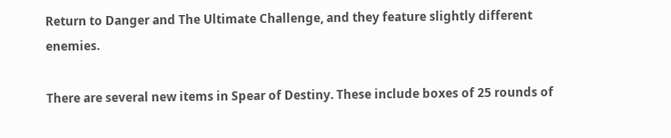Return to Danger and The Ultimate Challenge, and they feature slightly different enemies.

There are several new items in Spear of Destiny. These include boxes of 25 rounds of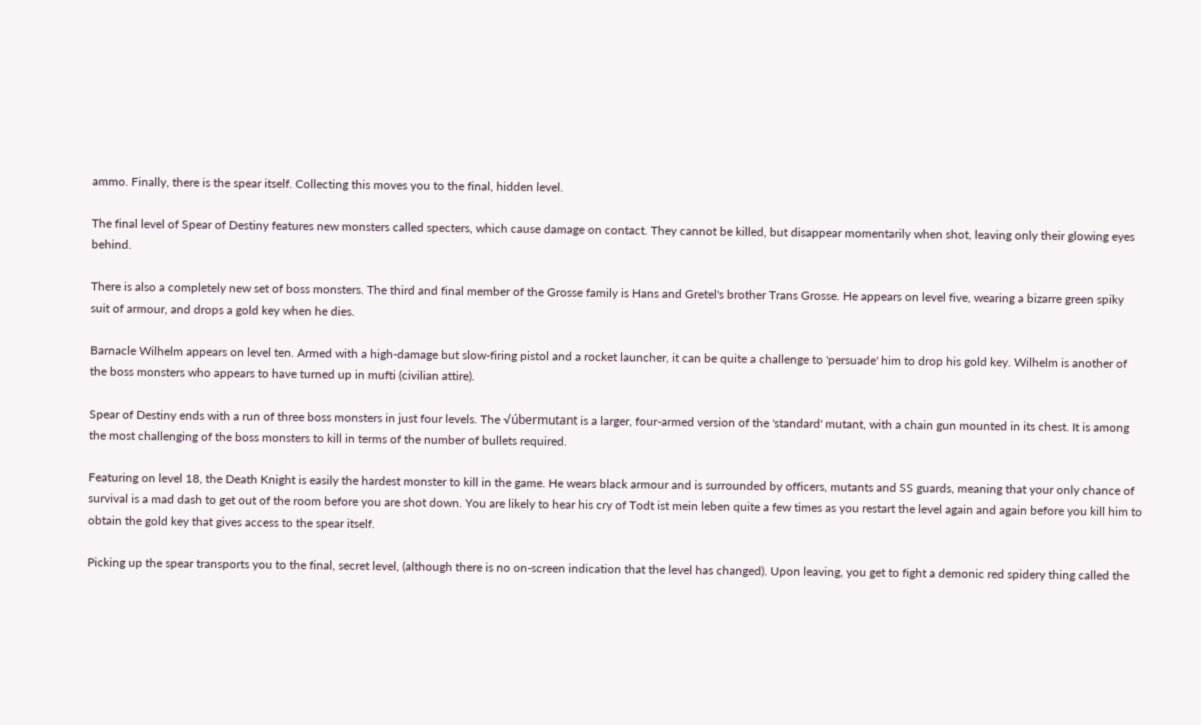ammo. Finally, there is the spear itself. Collecting this moves you to the final, hidden level.

The final level of Spear of Destiny features new monsters called specters, which cause damage on contact. They cannot be killed, but disappear momentarily when shot, leaving only their glowing eyes behind.

There is also a completely new set of boss monsters. The third and final member of the Grosse family is Hans and Gretel's brother Trans Grosse. He appears on level five, wearing a bizarre green spiky suit of armour, and drops a gold key when he dies.

Barnacle Wilhelm appears on level ten. Armed with a high-damage but slow-firing pistol and a rocket launcher, it can be quite a challenge to 'persuade' him to drop his gold key. Wilhelm is another of the boss monsters who appears to have turned up in mufti (civilian attire).

Spear of Destiny ends with a run of three boss monsters in just four levels. The √úbermutant is a larger, four-armed version of the 'standard' mutant, with a chain gun mounted in its chest. It is among the most challenging of the boss monsters to kill in terms of the number of bullets required.

Featuring on level 18, the Death Knight is easily the hardest monster to kill in the game. He wears black armour and is surrounded by officers, mutants and SS guards, meaning that your only chance of survival is a mad dash to get out of the room before you are shot down. You are likely to hear his cry of Todt ist mein leben quite a few times as you restart the level again and again before you kill him to obtain the gold key that gives access to the spear itself.

Picking up the spear transports you to the final, secret level, (although there is no on-screen indication that the level has changed). Upon leaving, you get to fight a demonic red spidery thing called the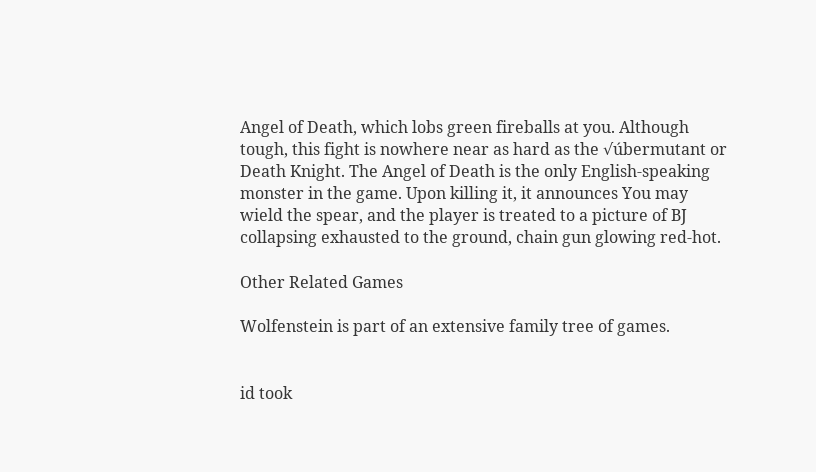Angel of Death, which lobs green fireballs at you. Although tough, this fight is nowhere near as hard as the √úbermutant or Death Knight. The Angel of Death is the only English-speaking monster in the game. Upon killing it, it announces You may wield the spear, and the player is treated to a picture of BJ collapsing exhausted to the ground, chain gun glowing red-hot.

Other Related Games

Wolfenstein is part of an extensive family tree of games.


id took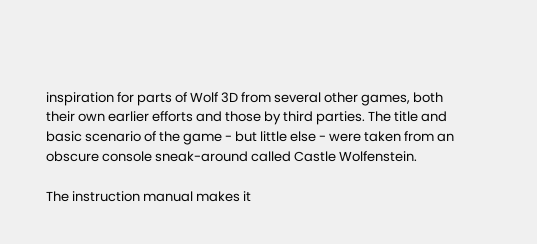inspiration for parts of Wolf 3D from several other games, both their own earlier efforts and those by third parties. The title and basic scenario of the game - but little else - were taken from an obscure console sneak-around called Castle Wolfenstein.

The instruction manual makes it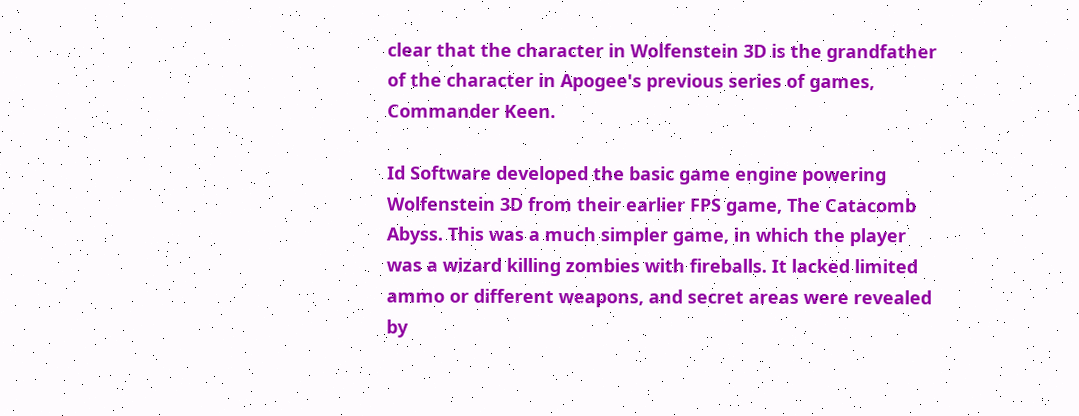clear that the character in Wolfenstein 3D is the grandfather of the character in Apogee's previous series of games, Commander Keen.

Id Software developed the basic game engine powering Wolfenstein 3D from their earlier FPS game, The Catacomb Abyss. This was a much simpler game, in which the player was a wizard killing zombies with fireballs. It lacked limited ammo or different weapons, and secret areas were revealed by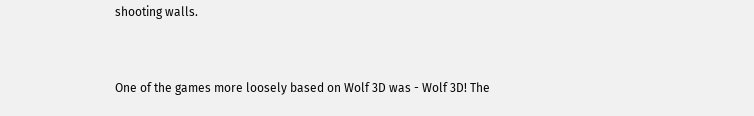shooting walls.


One of the games more loosely based on Wolf 3D was - Wolf 3D! The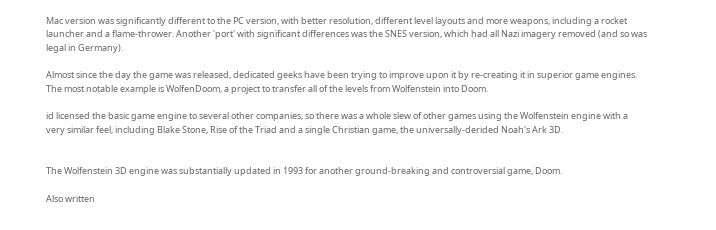Mac version was significantly different to the PC version, with better resolution, different level layouts and more weapons, including a rocket launcher and a flame-thrower. Another 'port' with significant differences was the SNES version, which had all Nazi imagery removed (and so was legal in Germany).

Almost since the day the game was released, dedicated geeks have been trying to improve upon it by re-creating it in superior game engines. The most notable example is WolfenDoom, a project to transfer all of the levels from Wolfenstein into Doom.

id licensed the basic game engine to several other companies, so there was a whole slew of other games using the Wolfenstein engine with a very similar feel, including Blake Stone, Rise of the Triad and a single Christian game, the universally-derided Noah's Ark 3D.


The Wolfenstein 3D engine was substantially updated in 1993 for another ground-breaking and controversial game, Doom.

Also written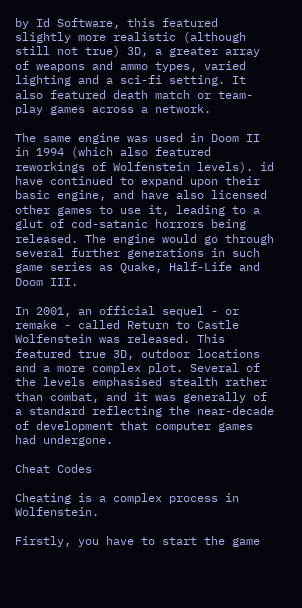by Id Software, this featured slightly more realistic (although still not true) 3D, a greater array of weapons and ammo types, varied lighting and a sci-fi setting. It also featured death match or team-play games across a network.

The same engine was used in Doom II in 1994 (which also featured reworkings of Wolfenstein levels). id have continued to expand upon their basic engine, and have also licensed other games to use it, leading to a glut of cod-satanic horrors being released. The engine would go through several further generations in such game series as Quake, Half-Life and Doom III.

In 2001, an official sequel - or remake - called Return to Castle Wolfenstein was released. This featured true 3D, outdoor locations and a more complex plot. Several of the levels emphasised stealth rather than combat, and it was generally of a standard reflecting the near-decade of development that computer games had undergone.

Cheat Codes

Cheating is a complex process in Wolfenstein.

Firstly, you have to start the game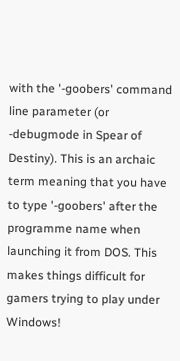with the '-goobers' command line parameter (or -debugmode in Spear of Destiny). This is an archaic term meaning that you have to type '-goobers' after the programme name when launching it from DOS. This makes things difficult for gamers trying to play under Windows!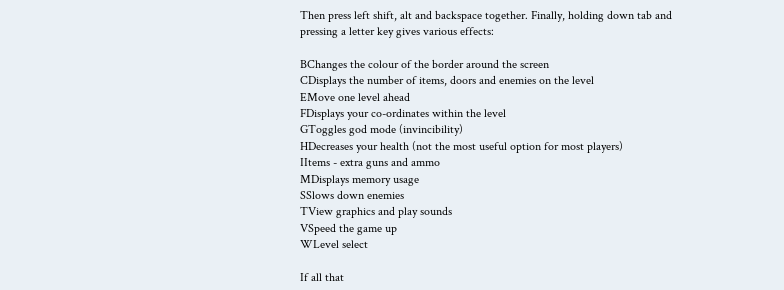Then press left shift, alt and backspace together. Finally, holding down tab and pressing a letter key gives various effects:

BChanges the colour of the border around the screen
CDisplays the number of items, doors and enemies on the level
EMove one level ahead
FDisplays your co-ordinates within the level
GToggles god mode (invincibility)
HDecreases your health (not the most useful option for most players)
IItems - extra guns and ammo
MDisplays memory usage
SSlows down enemies
TView graphics and play sounds
VSpeed the game up
WLevel select

If all that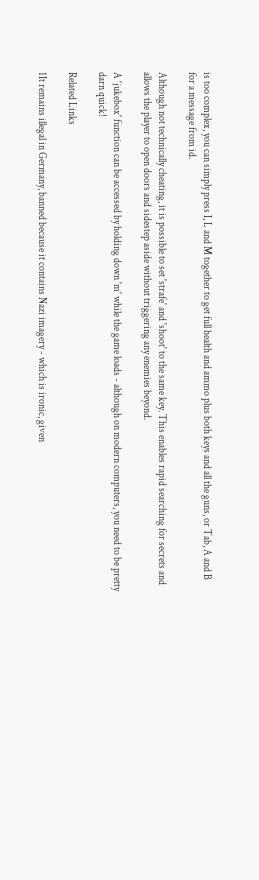is too complex, you can simply press I, L and M together to get full health and ammo plus both keys and all the guns, or Tab, A and B for a message from id.

Although not technically cheating, it is possible to set 'strafe' and 'shoot' to the same key. This enables rapid searching for secrets and allows the player to open doors and sidestep aside without triggering any enemies beyond.

A 'jukebox' function can be accessed by holding down 'm' while the game loads - although on modern computers, you need to be pretty darn quick!

Related Links

1It remains illegal in Germany, banned because it contains Nazi imagery - which is ironic, given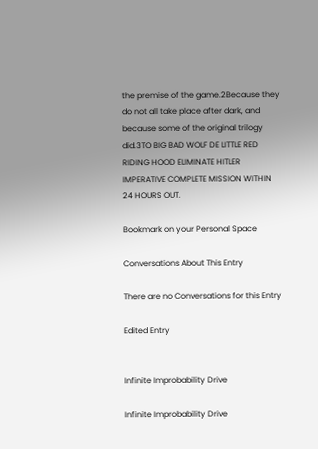the premise of the game.2Because they do not all take place after dark, and because some of the original trilogy did.3TO BIG BAD WOLF DE LITTLE RED RIDING HOOD ELIMINATE HITLER IMPERATIVE COMPLETE MISSION WITHIN 24 HOURS OUT.

Bookmark on your Personal Space

Conversations About This Entry

There are no Conversations for this Entry

Edited Entry


Infinite Improbability Drive

Infinite Improbability Drive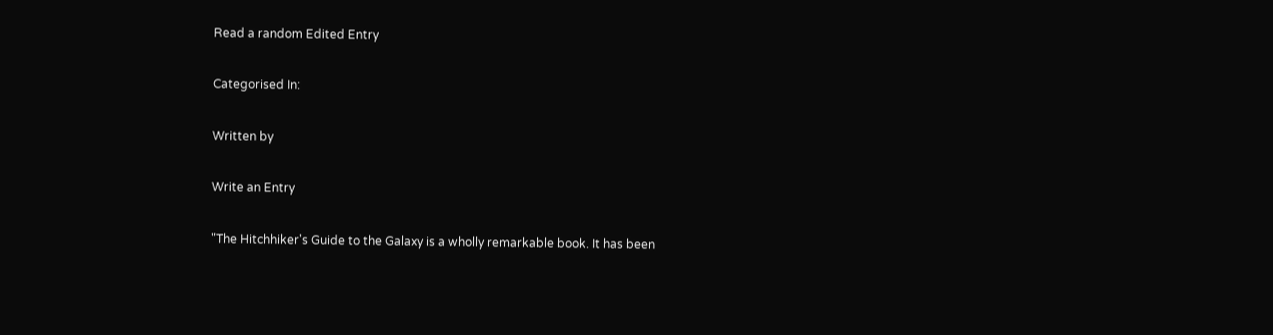Read a random Edited Entry

Categorised In:

Written by

Write an Entry

"The Hitchhiker's Guide to the Galaxy is a wholly remarkable book. It has been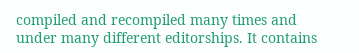compiled and recompiled many times and under many different editorships. It contains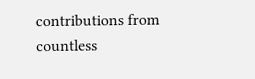contributions from countless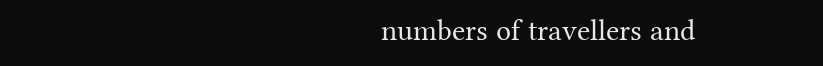numbers of travellers and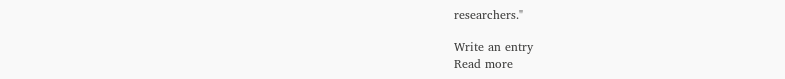researchers."

Write an entry
Read more